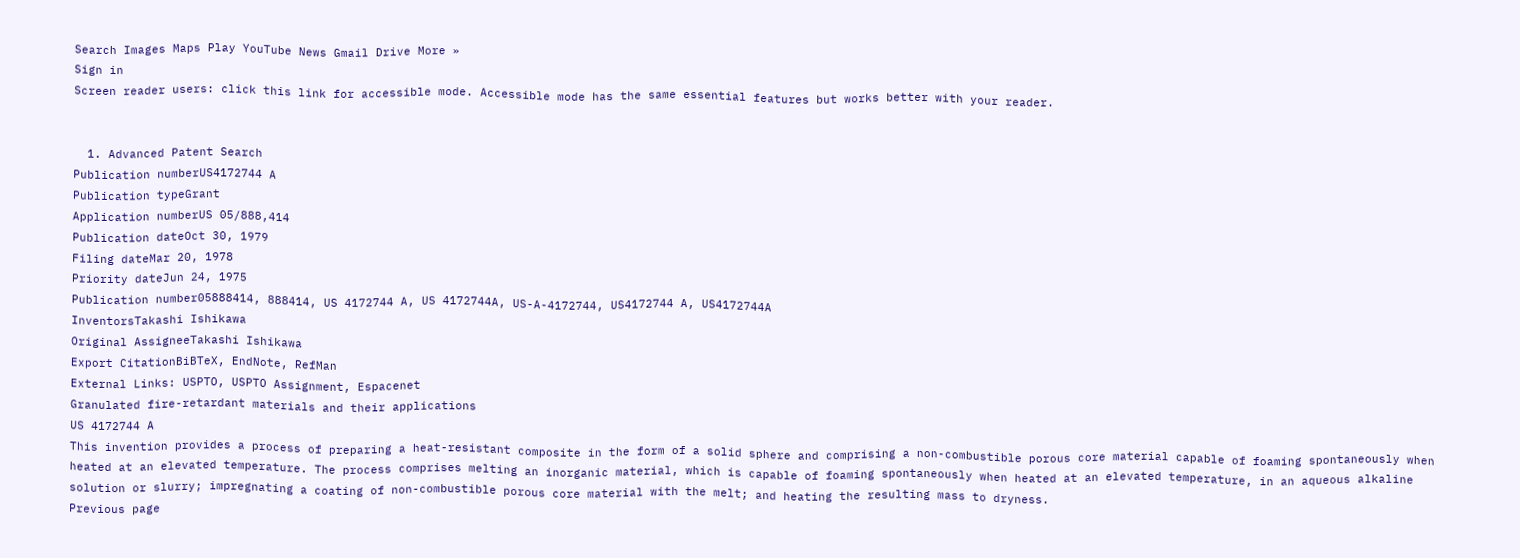Search Images Maps Play YouTube News Gmail Drive More »
Sign in
Screen reader users: click this link for accessible mode. Accessible mode has the same essential features but works better with your reader.


  1. Advanced Patent Search
Publication numberUS4172744 A
Publication typeGrant
Application numberUS 05/888,414
Publication dateOct 30, 1979
Filing dateMar 20, 1978
Priority dateJun 24, 1975
Publication number05888414, 888414, US 4172744 A, US 4172744A, US-A-4172744, US4172744 A, US4172744A
InventorsTakashi Ishikawa
Original AssigneeTakashi Ishikawa
Export CitationBiBTeX, EndNote, RefMan
External Links: USPTO, USPTO Assignment, Espacenet
Granulated fire-retardant materials and their applications
US 4172744 A
This invention provides a process of preparing a heat-resistant composite in the form of a solid sphere and comprising a non-combustible porous core material capable of foaming spontaneously when heated at an elevated temperature. The process comprises melting an inorganic material, which is capable of foaming spontaneously when heated at an elevated temperature, in an aqueous alkaline solution or slurry; impregnating a coating of non-combustible porous core material with the melt; and heating the resulting mass to dryness.
Previous page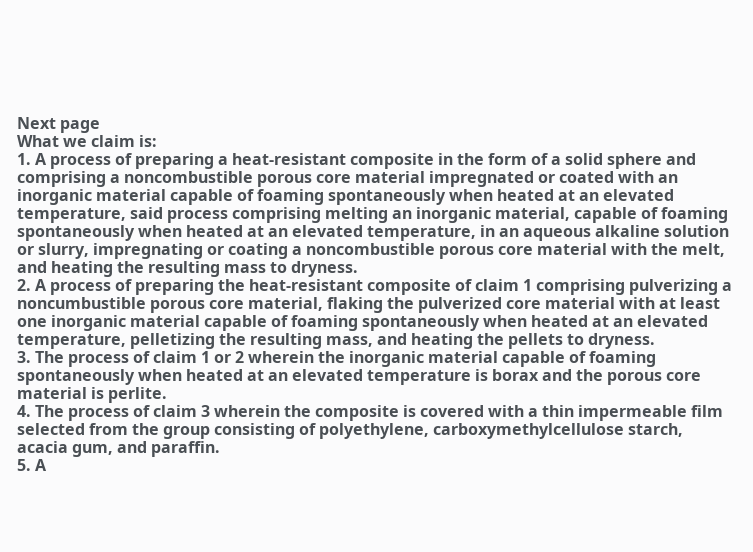Next page
What we claim is:
1. A process of preparing a heat-resistant composite in the form of a solid sphere and comprising a noncombustible porous core material impregnated or coated with an inorganic material capable of foaming spontaneously when heated at an elevated temperature, said process comprising melting an inorganic material, capable of foaming spontaneously when heated at an elevated temperature, in an aqueous alkaline solution or slurry, impregnating or coating a noncombustible porous core material with the melt, and heating the resulting mass to dryness.
2. A process of preparing the heat-resistant composite of claim 1 comprising pulverizing a noncumbustible porous core material, flaking the pulverized core material with at least one inorganic material capable of foaming spontaneously when heated at an elevated temperature, pelletizing the resulting mass, and heating the pellets to dryness.
3. The process of claim 1 or 2 wherein the inorganic material capable of foaming spontaneously when heated at an elevated temperature is borax and the porous core material is perlite.
4. The process of claim 3 wherein the composite is covered with a thin impermeable film selected from the group consisting of polyethylene, carboxymethylcellulose starch, acacia gum, and paraffin.
5. A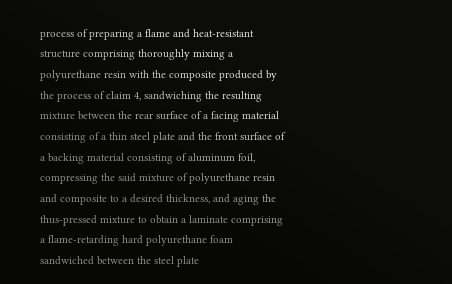process of preparing a flame and heat-resistant structure comprising thoroughly mixing a polyurethane resin with the composite produced by the process of claim 4, sandwiching the resulting mixture between the rear surface of a facing material consisting of a thin steel plate and the front surface of a backing material consisting of aluminum foil, compressing the said mixture of polyurethane resin and composite to a desired thickness, and aging the thus-pressed mixture to obtain a laminate comprising a flame-retarding hard polyurethane foam sandwiched between the steel plate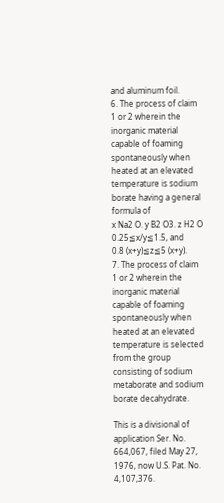and aluminum foil.
6. The process of claim 1 or 2 wherein the inorganic material capable of foaming spontaneously when heated at an elevated temperature is sodium borate having a general formula of
x Na2 O. y B2 O3. z H2 O
0.25≦x/y≦1.5, and
0.8 (x+y)≦z≦5 (x+y).
7. The process of claim 1 or 2 wherein the inorganic material capable of foaming spontaneously when heated at an elevated temperature is selected from the group consisting of sodium metaborate and sodium borate decahydrate.

This is a divisional of application Ser. No. 664,067, filed May 27, 1976, now U.S. Pat. No. 4,107,376.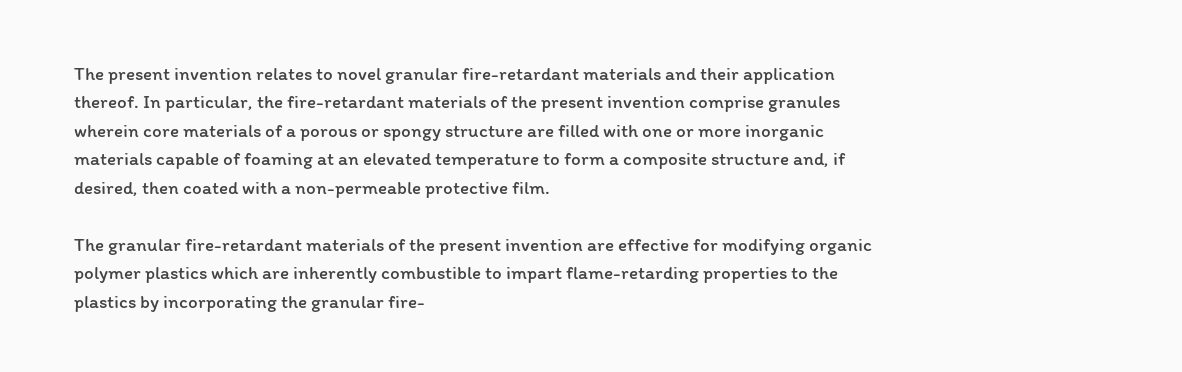The present invention relates to novel granular fire-retardant materials and their application thereof. In particular, the fire-retardant materials of the present invention comprise granules wherein core materials of a porous or spongy structure are filled with one or more inorganic materials capable of foaming at an elevated temperature to form a composite structure and, if desired, then coated with a non-permeable protective film.

The granular fire-retardant materials of the present invention are effective for modifying organic polymer plastics which are inherently combustible to impart flame-retarding properties to the plastics by incorporating the granular fire-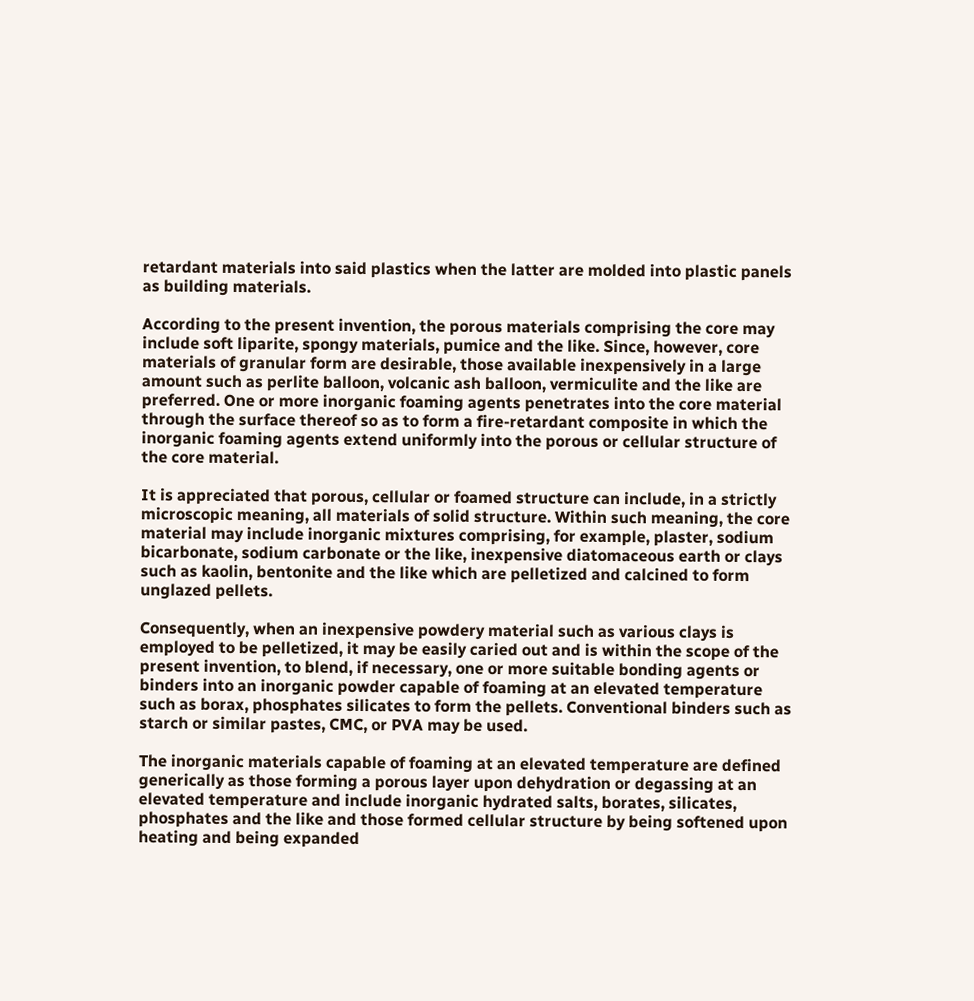retardant materials into said plastics when the latter are molded into plastic panels as building materials.

According to the present invention, the porous materials comprising the core may include soft liparite, spongy materials, pumice and the like. Since, however, core materials of granular form are desirable, those available inexpensively in a large amount such as perlite balloon, volcanic ash balloon, vermiculite and the like are preferred. One or more inorganic foaming agents penetrates into the core material through the surface thereof so as to form a fire-retardant composite in which the inorganic foaming agents extend uniformly into the porous or cellular structure of the core material.

It is appreciated that porous, cellular or foamed structure can include, in a strictly microscopic meaning, all materials of solid structure. Within such meaning, the core material may include inorganic mixtures comprising, for example, plaster, sodium bicarbonate, sodium carbonate or the like, inexpensive diatomaceous earth or clays such as kaolin, bentonite and the like which are pelletized and calcined to form unglazed pellets.

Consequently, when an inexpensive powdery material such as various clays is employed to be pelletized, it may be easily caried out and is within the scope of the present invention, to blend, if necessary, one or more suitable bonding agents or binders into an inorganic powder capable of foaming at an elevated temperature such as borax, phosphates silicates to form the pellets. Conventional binders such as starch or similar pastes, CMC, or PVA may be used.

The inorganic materials capable of foaming at an elevated temperature are defined generically as those forming a porous layer upon dehydration or degassing at an elevated temperature and include inorganic hydrated salts, borates, silicates, phosphates and the like and those formed cellular structure by being softened upon heating and being expanded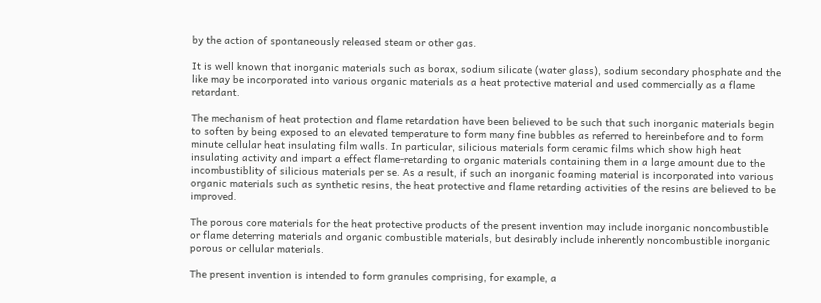by the action of spontaneously released steam or other gas.

It is well known that inorganic materials such as borax, sodium silicate (water glass), sodium secondary phosphate and the like may be incorporated into various organic materials as a heat protective material and used commercially as a flame retardant.

The mechanism of heat protection and flame retardation have been believed to be such that such inorganic materials begin to soften by being exposed to an elevated temperature to form many fine bubbles as referred to hereinbefore and to form minute cellular heat insulating film walls. In particular, silicious materials form ceramic films which show high heat insulating activity and impart a effect flame-retarding to organic materials containing them in a large amount due to the incombustiblity of silicious materials per se. As a result, if such an inorganic foaming material is incorporated into various organic materials such as synthetic resins, the heat protective and flame retarding activities of the resins are believed to be improved.

The porous core materials for the heat protective products of the present invention may include inorganic noncombustible or flame deterring materials and organic combustible materials, but desirably include inherently noncombustible inorganic porous or cellular materials.

The present invention is intended to form granules comprising, for example, a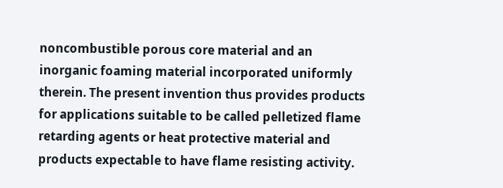noncombustible porous core material and an inorganic foaming material incorporated uniformly therein. The present invention thus provides products for applications suitable to be called pelletized flame retarding agents or heat protective material and products expectable to have flame resisting activity.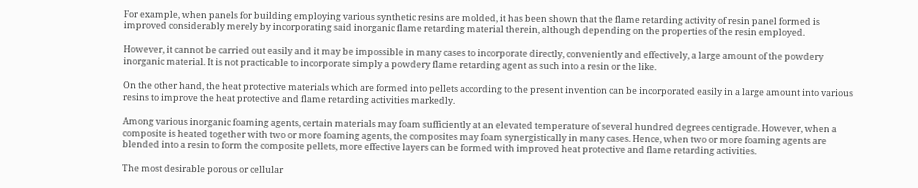For example, when panels for building employing various synthetic resins are molded, it has been shown that the flame retarding activity of resin panel formed is improved considerably merely by incorporating said inorganic flame retarding material therein, although depending on the properties of the resin employed.

However, it cannot be carried out easily and it may be impossible in many cases to incorporate directly, conveniently and effectively, a large amount of the powdery inorganic material. It is not practicable to incorporate simply a powdery flame retarding agent as such into a resin or the like.

On the other hand, the heat protective materials which are formed into pellets according to the present invention can be incorporated easily in a large amount into various resins to improve the heat protective and flame retarding activities markedly.

Among various inorganic foaming agents, certain materials may foam sufficiently at an elevated temperature of several hundred degrees centigrade. However, when a composite is heated together with two or more foaming agents, the composites may foam synergistically in many cases. Hence, when two or more foaming agents are blended into a resin to form the composite pellets, more effective layers can be formed with improved heat protective and flame retarding activities.

The most desirable porous or cellular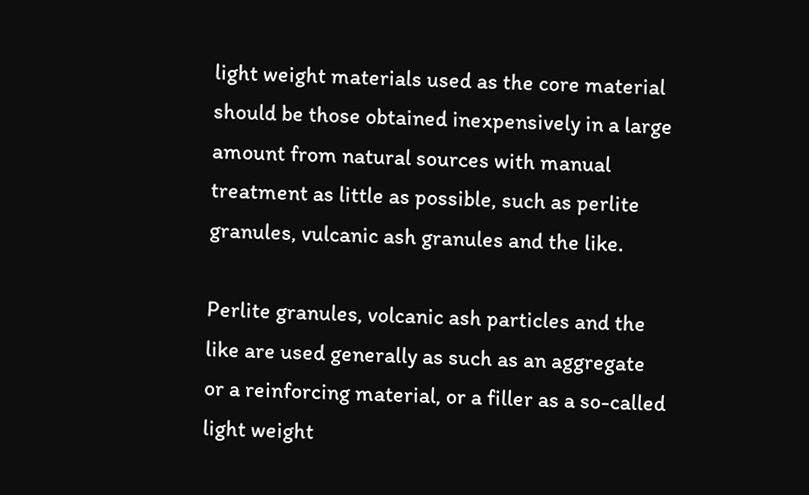light weight materials used as the core material should be those obtained inexpensively in a large amount from natural sources with manual treatment as little as possible, such as perlite granules, vulcanic ash granules and the like.

Perlite granules, volcanic ash particles and the like are used generally as such as an aggregate or a reinforcing material, or a filler as a so-called light weight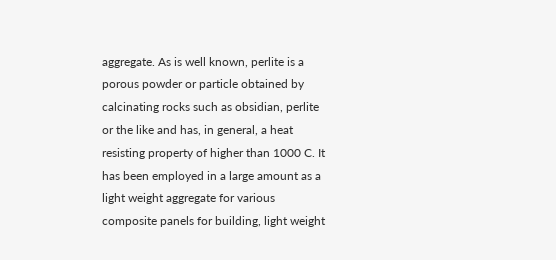aggregate. As is well known, perlite is a porous powder or particle obtained by calcinating rocks such as obsidian, perlite or the like and has, in general, a heat resisting property of higher than 1000 C. It has been employed in a large amount as a light weight aggregate for various composite panels for building, light weight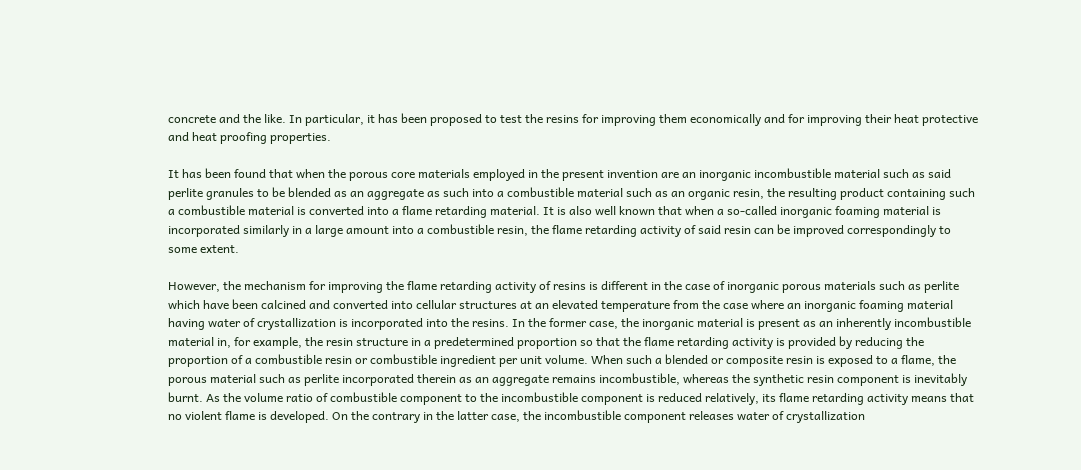concrete and the like. In particular, it has been proposed to test the resins for improving them economically and for improving their heat protective and heat proofing properties.

It has been found that when the porous core materials employed in the present invention are an inorganic incombustible material such as said perlite granules to be blended as an aggregate as such into a combustible material such as an organic resin, the resulting product containing such a combustible material is converted into a flame retarding material. It is also well known that when a so-called inorganic foaming material is incorporated similarly in a large amount into a combustible resin, the flame retarding activity of said resin can be improved correspondingly to some extent.

However, the mechanism for improving the flame retarding activity of resins is different in the case of inorganic porous materials such as perlite which have been calcined and converted into cellular structures at an elevated temperature from the case where an inorganic foaming material having water of crystallization is incorporated into the resins. In the former case, the inorganic material is present as an inherently incombustible material in, for example, the resin structure in a predetermined proportion so that the flame retarding activity is provided by reducing the proportion of a combustible resin or combustible ingredient per unit volume. When such a blended or composite resin is exposed to a flame, the porous material such as perlite incorporated therein as an aggregate remains incombustible, whereas the synthetic resin component is inevitably burnt. As the volume ratio of combustible component to the incombustible component is reduced relatively, its flame retarding activity means that no violent flame is developed. On the contrary in the latter case, the incombustible component releases water of crystallization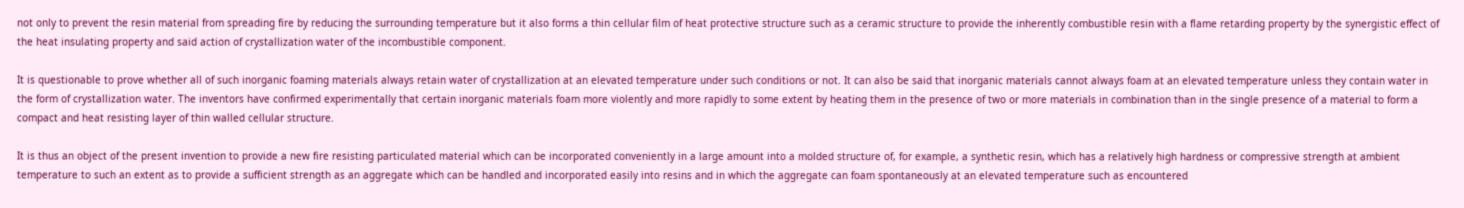not only to prevent the resin material from spreading fire by reducing the surrounding temperature but it also forms a thin cellular film of heat protective structure such as a ceramic structure to provide the inherently combustible resin with a flame retarding property by the synergistic effect of the heat insulating property and said action of crystallization water of the incombustible component.

It is questionable to prove whether all of such inorganic foaming materials always retain water of crystallization at an elevated temperature under such conditions or not. It can also be said that inorganic materials cannot always foam at an elevated temperature unless they contain water in the form of crystallization water. The inventors have confirmed experimentally that certain inorganic materials foam more violently and more rapidly to some extent by heating them in the presence of two or more materials in combination than in the single presence of a material to form a compact and heat resisting layer of thin walled cellular structure.

It is thus an object of the present invention to provide a new fire resisting particulated material which can be incorporated conveniently in a large amount into a molded structure of, for example, a synthetic resin, which has a relatively high hardness or compressive strength at ambient temperature to such an extent as to provide a sufficient strength as an aggregate which can be handled and incorporated easily into resins and in which the aggregate can foam spontaneously at an elevated temperature such as encountered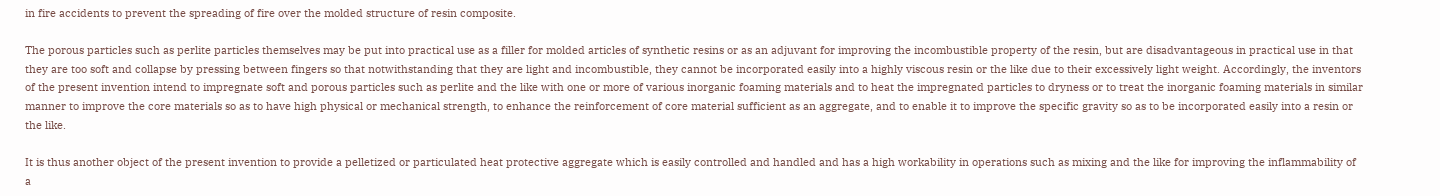in fire accidents to prevent the spreading of fire over the molded structure of resin composite.

The porous particles such as perlite particles themselves may be put into practical use as a filler for molded articles of synthetic resins or as an adjuvant for improving the incombustible property of the resin, but are disadvantageous in practical use in that they are too soft and collapse by pressing between fingers so that notwithstanding that they are light and incombustible, they cannot be incorporated easily into a highly viscous resin or the like due to their excessively light weight. Accordingly, the inventors of the present invention intend to impregnate soft and porous particles such as perlite and the like with one or more of various inorganic foaming materials and to heat the impregnated particles to dryness or to treat the inorganic foaming materials in similar manner to improve the core materials so as to have high physical or mechanical strength, to enhance the reinforcement of core material sufficient as an aggregate, and to enable it to improve the specific gravity so as to be incorporated easily into a resin or the like.

It is thus another object of the present invention to provide a pelletized or particulated heat protective aggregate which is easily controlled and handled and has a high workability in operations such as mixing and the like for improving the inflammability of a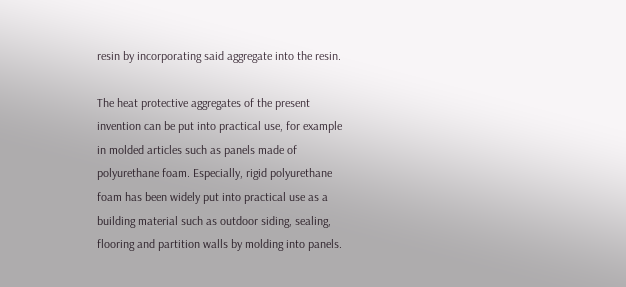resin by incorporating said aggregate into the resin.

The heat protective aggregates of the present invention can be put into practical use, for example in molded articles such as panels made of polyurethane foam. Especially, rigid polyurethane foam has been widely put into practical use as a building material such as outdoor siding, sealing, flooring and partition walls by molding into panels.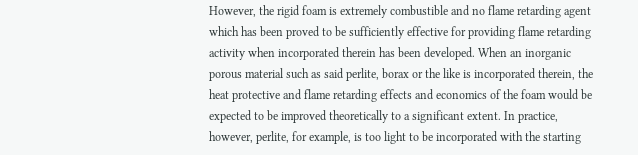However, the rigid foam is extremely combustible and no flame retarding agent which has been proved to be sufficiently effective for providing flame retarding activity when incorporated therein has been developed. When an inorganic porous material such as said perlite, borax or the like is incorporated therein, the heat protective and flame retarding effects and economics of the foam would be expected to be improved theoretically to a significant extent. In practice, however, perlite, for example, is too light to be incorporated with the starting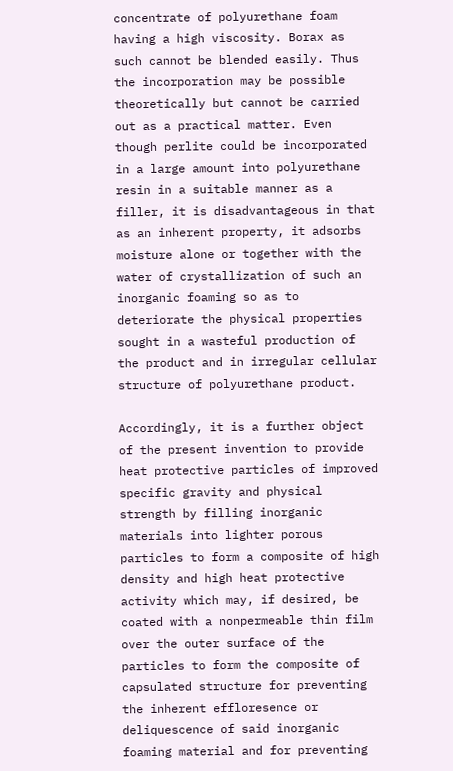concentrate of polyurethane foam having a high viscosity. Borax as such cannot be blended easily. Thus the incorporation may be possible theoretically but cannot be carried out as a practical matter. Even though perlite could be incorporated in a large amount into polyurethane resin in a suitable manner as a filler, it is disadvantageous in that as an inherent property, it adsorbs moisture alone or together with the water of crystallization of such an inorganic foaming so as to deteriorate the physical properties sought in a wasteful production of the product and in irregular cellular structure of polyurethane product.

Accordingly, it is a further object of the present invention to provide heat protective particles of improved specific gravity and physical strength by filling inorganic materials into lighter porous particles to form a composite of high density and high heat protective activity which may, if desired, be coated with a nonpermeable thin film over the outer surface of the particles to form the composite of capsulated structure for preventing the inherent effloresence or deliquescence of said inorganic foaming material and for preventing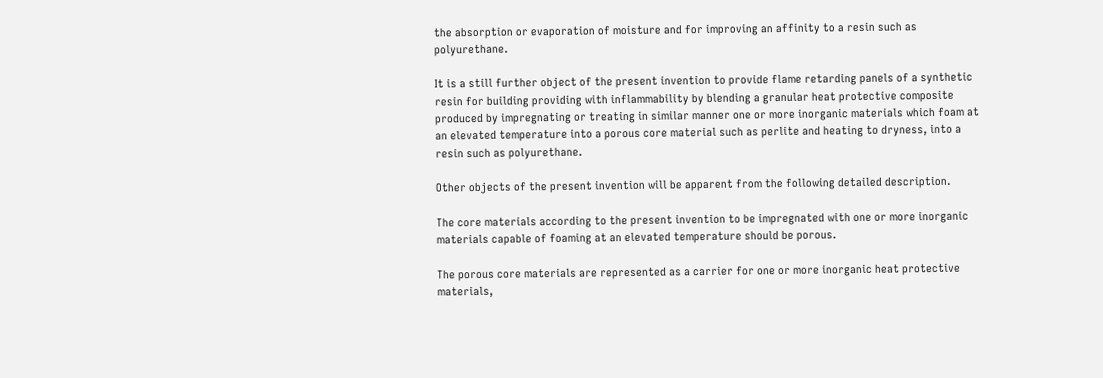the absorption or evaporation of moisture and for improving an affinity to a resin such as polyurethane.

It is a still further object of the present invention to provide flame retarding panels of a synthetic resin for building providing with inflammability by blending a granular heat protective composite produced by impregnating or treating in similar manner one or more inorganic materials which foam at an elevated temperature into a porous core material such as perlite and heating to dryness, into a resin such as polyurethane.

Other objects of the present invention will be apparent from the following detailed description.

The core materials according to the present invention to be impregnated with one or more inorganic materials capable of foaming at an elevated temperature should be porous.

The porous core materials are represented as a carrier for one or more inorganic heat protective materials,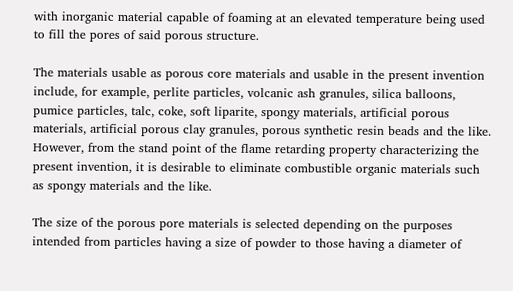with inorganic material capable of foaming at an elevated temperature being used to fill the pores of said porous structure.

The materials usable as porous core materials and usable in the present invention include, for example, perlite particles, volcanic ash granules, silica balloons, pumice particles, talc, coke, soft liparite, spongy materials, artificial porous materials, artificial porous clay granules, porous synthetic resin beads and the like. However, from the stand point of the flame retarding property characterizing the present invention, it is desirable to eliminate combustible organic materials such as spongy materials and the like.

The size of the porous pore materials is selected depending on the purposes intended from particles having a size of powder to those having a diameter of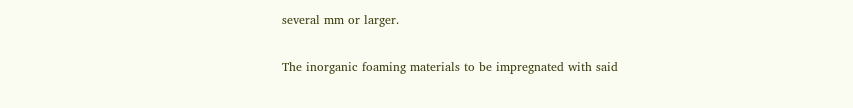several mm or larger.

The inorganic foaming materials to be impregnated with said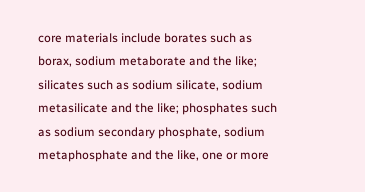core materials include borates such as borax, sodium metaborate and the like; silicates such as sodium silicate, sodium metasilicate and the like; phosphates such as sodium secondary phosphate, sodium metaphosphate and the like, one or more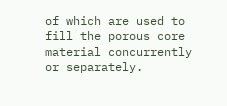of which are used to fill the porous core material concurrently or separately.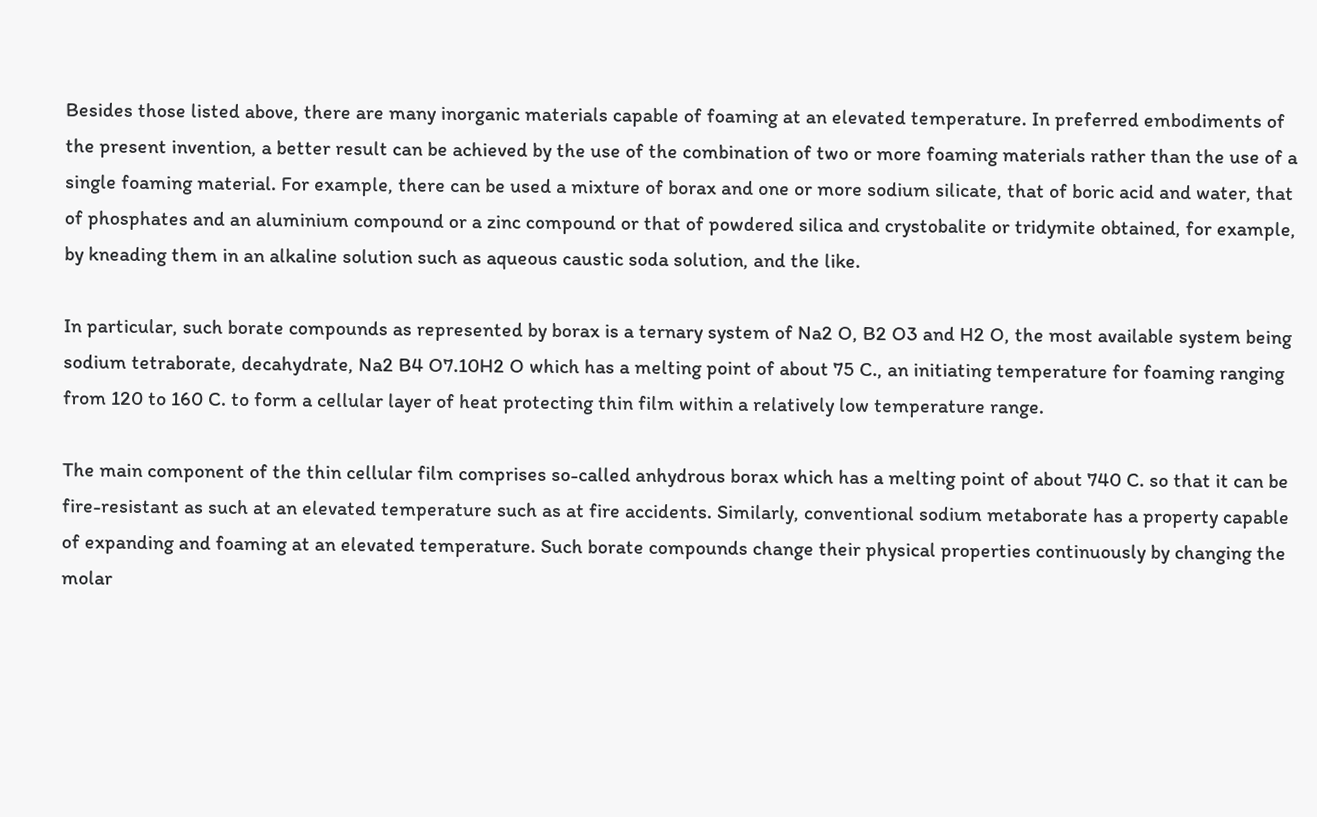Besides those listed above, there are many inorganic materials capable of foaming at an elevated temperature. In preferred embodiments of the present invention, a better result can be achieved by the use of the combination of two or more foaming materials rather than the use of a single foaming material. For example, there can be used a mixture of borax and one or more sodium silicate, that of boric acid and water, that of phosphates and an aluminium compound or a zinc compound or that of powdered silica and crystobalite or tridymite obtained, for example, by kneading them in an alkaline solution such as aqueous caustic soda solution, and the like.

In particular, such borate compounds as represented by borax is a ternary system of Na2 O, B2 O3 and H2 O, the most available system being sodium tetraborate, decahydrate, Na2 B4 O7.10H2 O which has a melting point of about 75 C., an initiating temperature for foaming ranging from 120 to 160 C. to form a cellular layer of heat protecting thin film within a relatively low temperature range.

The main component of the thin cellular film comprises so-called anhydrous borax which has a melting point of about 740 C. so that it can be fire-resistant as such at an elevated temperature such as at fire accidents. Similarly, conventional sodium metaborate has a property capable of expanding and foaming at an elevated temperature. Such borate compounds change their physical properties continuously by changing the molar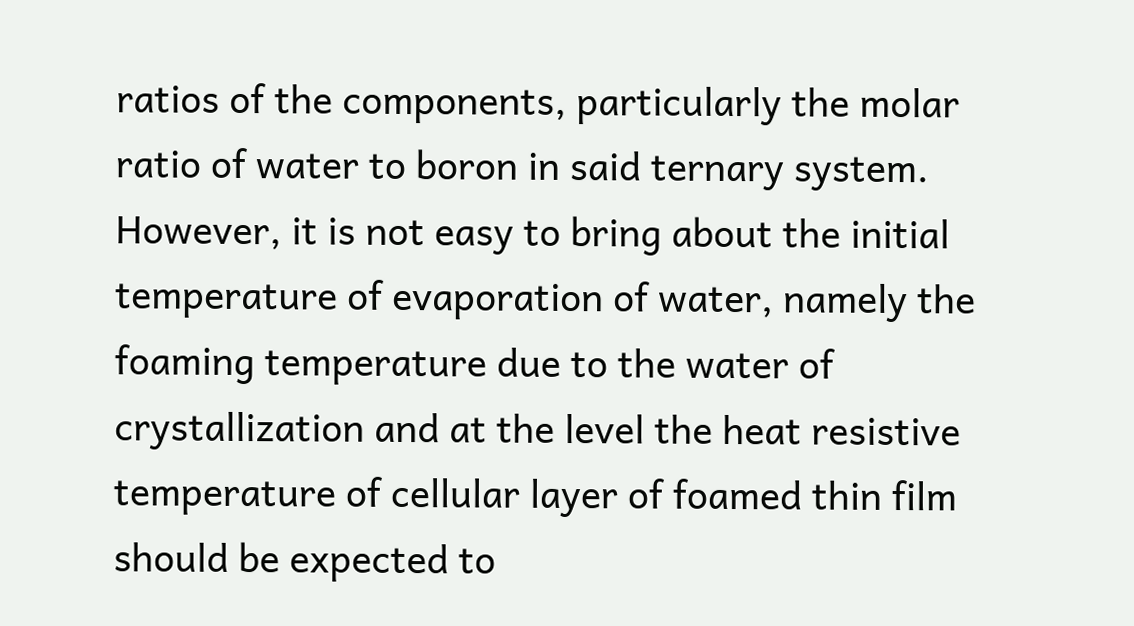ratios of the components, particularly the molar ratio of water to boron in said ternary system. However, it is not easy to bring about the initial temperature of evaporation of water, namely the foaming temperature due to the water of crystallization and at the level the heat resistive temperature of cellular layer of foamed thin film should be expected to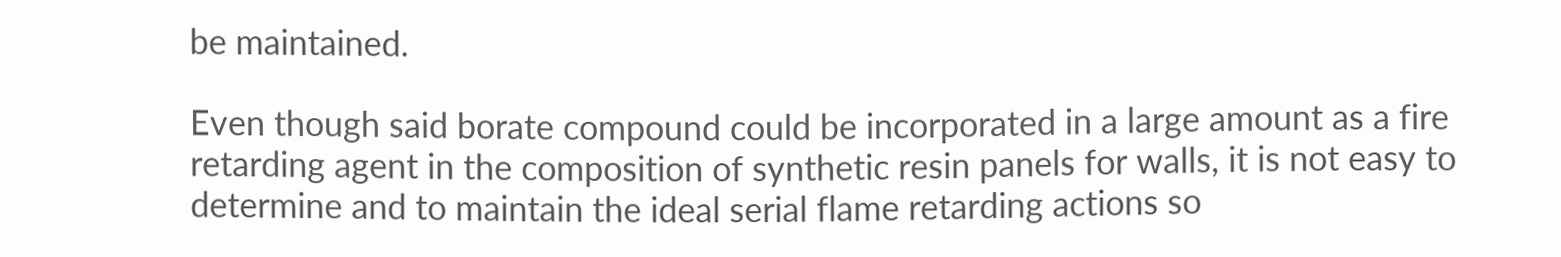be maintained.

Even though said borate compound could be incorporated in a large amount as a fire retarding agent in the composition of synthetic resin panels for walls, it is not easy to determine and to maintain the ideal serial flame retarding actions so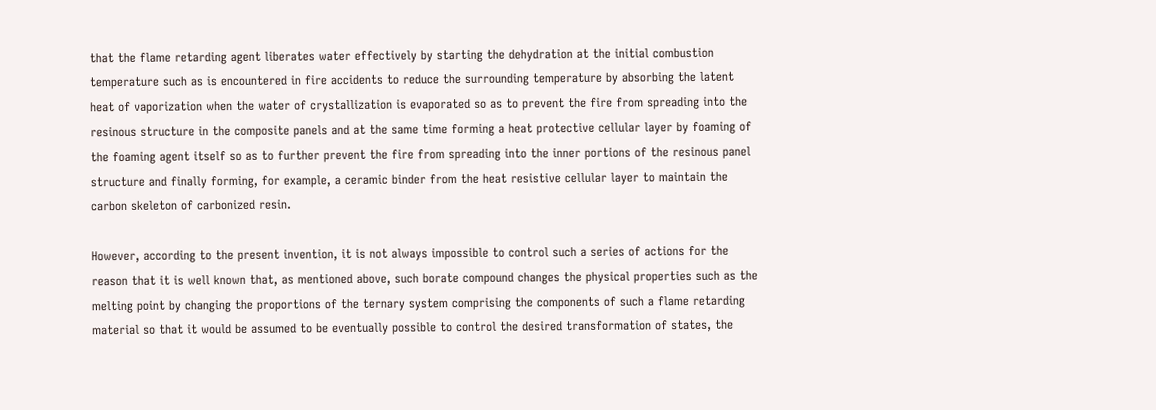that the flame retarding agent liberates water effectively by starting the dehydration at the initial combustion temperature such as is encountered in fire accidents to reduce the surrounding temperature by absorbing the latent heat of vaporization when the water of crystallization is evaporated so as to prevent the fire from spreading into the resinous structure in the composite panels and at the same time forming a heat protective cellular layer by foaming of the foaming agent itself so as to further prevent the fire from spreading into the inner portions of the resinous panel structure and finally forming, for example, a ceramic binder from the heat resistive cellular layer to maintain the carbon skeleton of carbonized resin.

However, according to the present invention, it is not always impossible to control such a series of actions for the reason that it is well known that, as mentioned above, such borate compound changes the physical properties such as the melting point by changing the proportions of the ternary system comprising the components of such a flame retarding material so that it would be assumed to be eventually possible to control the desired transformation of states, the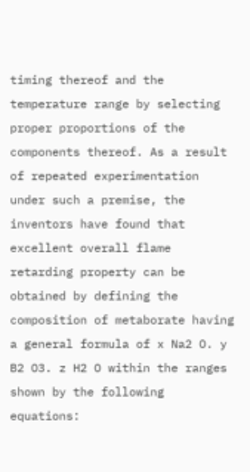timing thereof and the temperature range by selecting proper proportions of the components thereof. As a result of repeated experimentation under such a premise, the inventors have found that excellent overall flame retarding property can be obtained by defining the composition of metaborate having a general formula of x Na2 O. y B2 O3. z H2 O within the ranges shown by the following equations: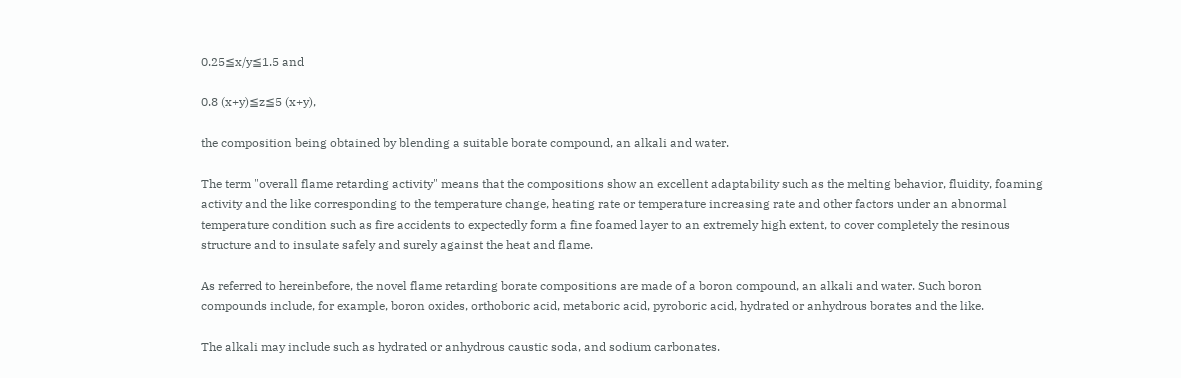0.25≦x/y≦1.5 and

0.8 (x+y)≦z≦5 (x+y),

the composition being obtained by blending a suitable borate compound, an alkali and water.

The term "overall flame retarding activity" means that the compositions show an excellent adaptability such as the melting behavior, fluidity, foaming activity and the like corresponding to the temperature change, heating rate or temperature increasing rate and other factors under an abnormal temperature condition such as fire accidents to expectedly form a fine foamed layer to an extremely high extent, to cover completely the resinous structure and to insulate safely and surely against the heat and flame.

As referred to hereinbefore, the novel flame retarding borate compositions are made of a boron compound, an alkali and water. Such boron compounds include, for example, boron oxides, orthoboric acid, metaboric acid, pyroboric acid, hydrated or anhydrous borates and the like.

The alkali may include such as hydrated or anhydrous caustic soda, and sodium carbonates.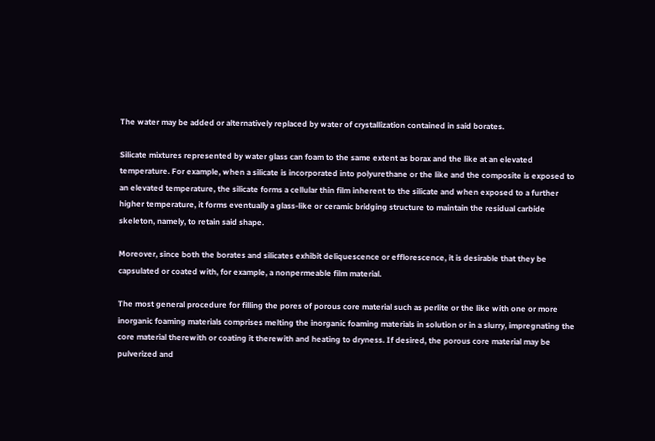The water may be added or alternatively replaced by water of crystallization contained in said borates.

Silicate mixtures represented by water glass can foam to the same extent as borax and the like at an elevated temperature. For example, when a silicate is incorporated into polyurethane or the like and the composite is exposed to an elevated temperature, the silicate forms a cellular thin film inherent to the silicate and when exposed to a further higher temperature, it forms eventually a glass-like or ceramic bridging structure to maintain the residual carbide skeleton, namely, to retain said shape.

Moreover, since both the borates and silicates exhibit deliquescence or efflorescence, it is desirable that they be capsulated or coated with, for example, a nonpermeable film material.

The most general procedure for filling the pores of porous core material such as perlite or the like with one or more inorganic foaming materials comprises melting the inorganic foaming materials in solution or in a slurry, impregnating the core material therewith or coating it therewith and heating to dryness. If desired, the porous core material may be pulverized and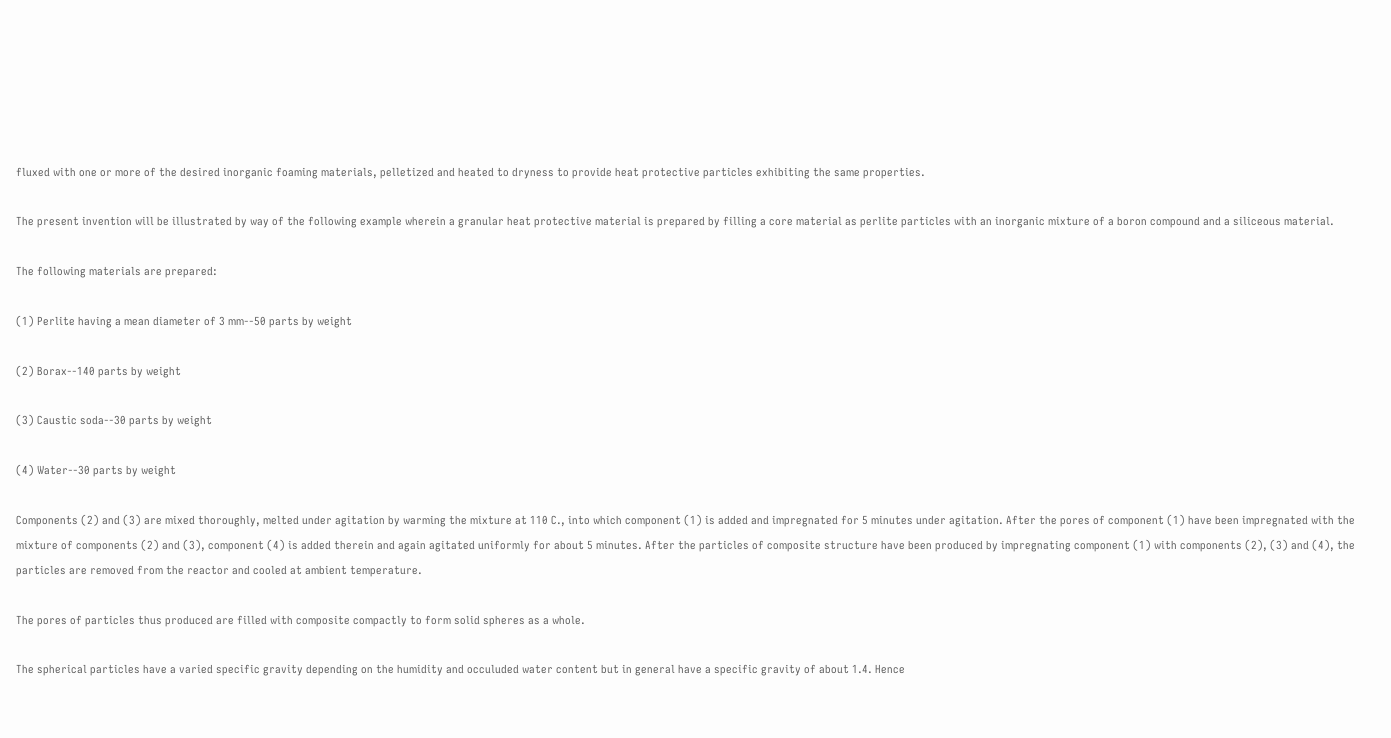fluxed with one or more of the desired inorganic foaming materials, pelletized and heated to dryness to provide heat protective particles exhibiting the same properties.

The present invention will be illustrated by way of the following example wherein a granular heat protective material is prepared by filling a core material as perlite particles with an inorganic mixture of a boron compound and a siliceous material.

The following materials are prepared:

(1) Perlite having a mean diameter of 3 mm--50 parts by weight

(2) Borax--140 parts by weight

(3) Caustic soda--30 parts by weight

(4) Water--30 parts by weight

Components (2) and (3) are mixed thoroughly, melted under agitation by warming the mixture at 110 C., into which component (1) is added and impregnated for 5 minutes under agitation. After the pores of component (1) have been impregnated with the mixture of components (2) and (3), component (4) is added therein and again agitated uniformly for about 5 minutes. After the particles of composite structure have been produced by impregnating component (1) with components (2), (3) and (4), the particles are removed from the reactor and cooled at ambient temperature.

The pores of particles thus produced are filled with composite compactly to form solid spheres as a whole.

The spherical particles have a varied specific gravity depending on the humidity and occuluded water content but in general have a specific gravity of about 1.4. Hence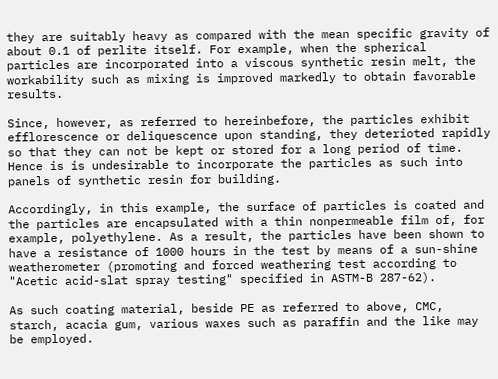they are suitably heavy as compared with the mean specific gravity of about 0.1 of perlite itself. For example, when the spherical particles are incorporated into a viscous synthetic resin melt, the workability such as mixing is improved markedly to obtain favorable results.

Since, however, as referred to hereinbefore, the particles exhibit efflorescence or deliquescence upon standing, they deterioted rapidly so that they can not be kept or stored for a long period of time. Hence is is undesirable to incorporate the particles as such into panels of synthetic resin for building.

Accordingly, in this example, the surface of particles is coated and the particles are encapsulated with a thin nonpermeable film of, for example, polyethylene. As a result, the particles have been shown to have a resistance of 1000 hours in the test by means of a sun-shine weatherometer (promoting and forced weathering test according to "Acetic acid-slat spray testing" specified in ASTM-B 287-62).

As such coating material, beside PE as referred to above, CMC, starch, acacia gum, various waxes such as paraffin and the like may be employed.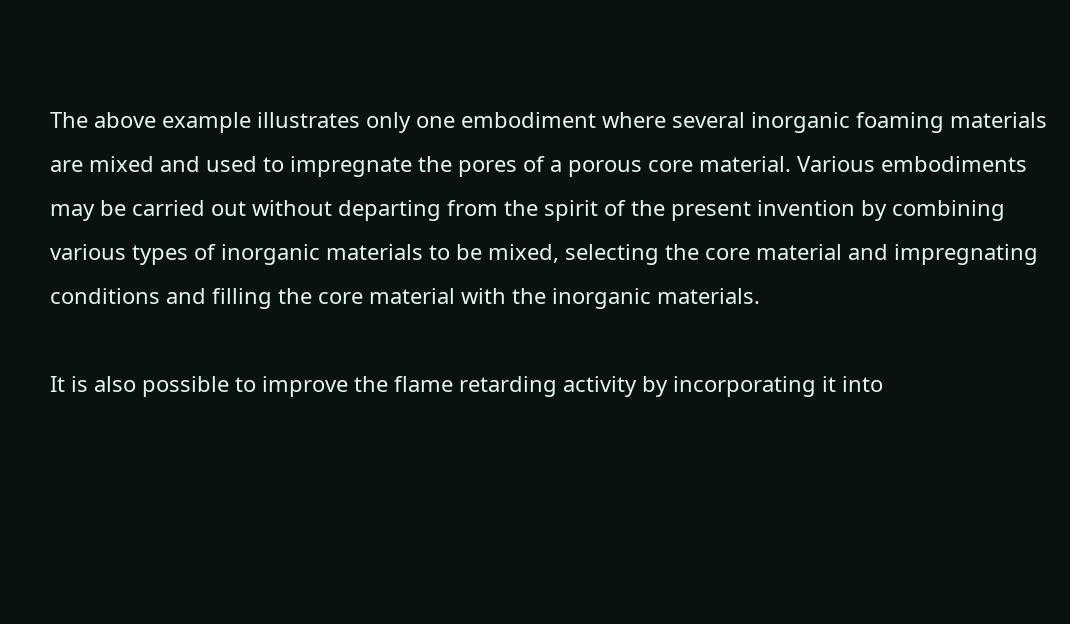The above example illustrates only one embodiment where several inorganic foaming materials are mixed and used to impregnate the pores of a porous core material. Various embodiments may be carried out without departing from the spirit of the present invention by combining various types of inorganic materials to be mixed, selecting the core material and impregnating conditions and filling the core material with the inorganic materials.

It is also possible to improve the flame retarding activity by incorporating it into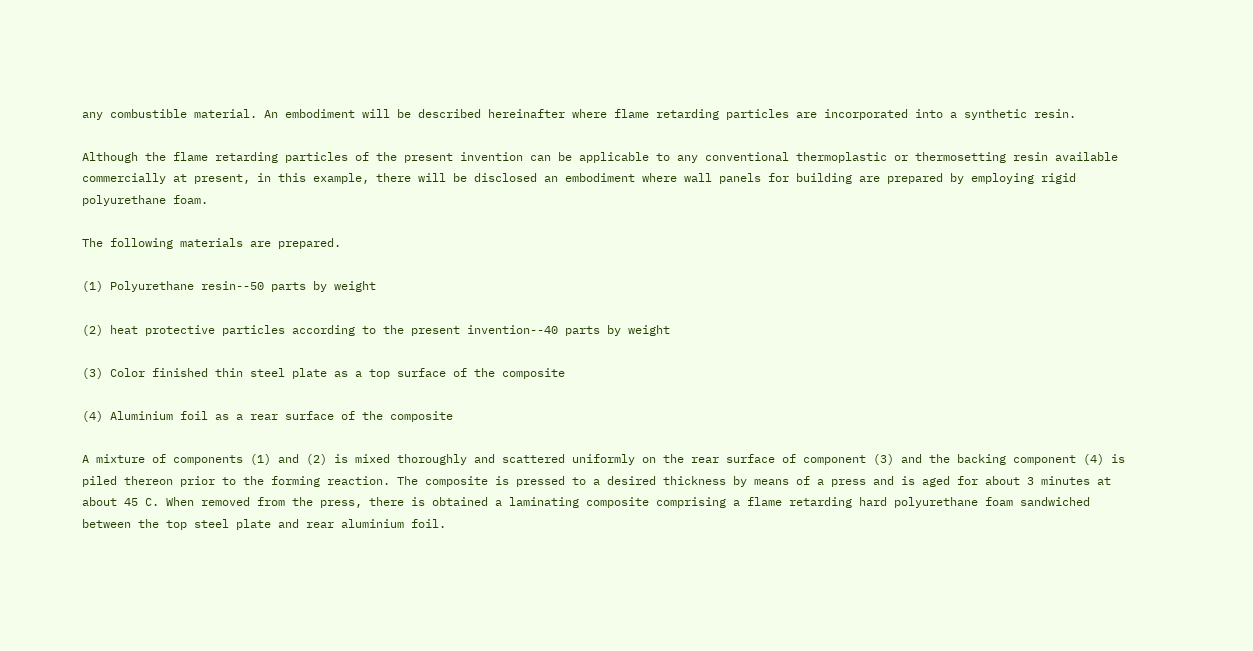any combustible material. An embodiment will be described hereinafter where flame retarding particles are incorporated into a synthetic resin.

Although the flame retarding particles of the present invention can be applicable to any conventional thermoplastic or thermosetting resin available commercially at present, in this example, there will be disclosed an embodiment where wall panels for building are prepared by employing rigid polyurethane foam.

The following materials are prepared.

(1) Polyurethane resin--50 parts by weight

(2) heat protective particles according to the present invention--40 parts by weight

(3) Color finished thin steel plate as a top surface of the composite

(4) Aluminium foil as a rear surface of the composite

A mixture of components (1) and (2) is mixed thoroughly and scattered uniformly on the rear surface of component (3) and the backing component (4) is piled thereon prior to the forming reaction. The composite is pressed to a desired thickness by means of a press and is aged for about 3 minutes at about 45 C. When removed from the press, there is obtained a laminating composite comprising a flame retarding hard polyurethane foam sandwiched between the top steel plate and rear aluminium foil.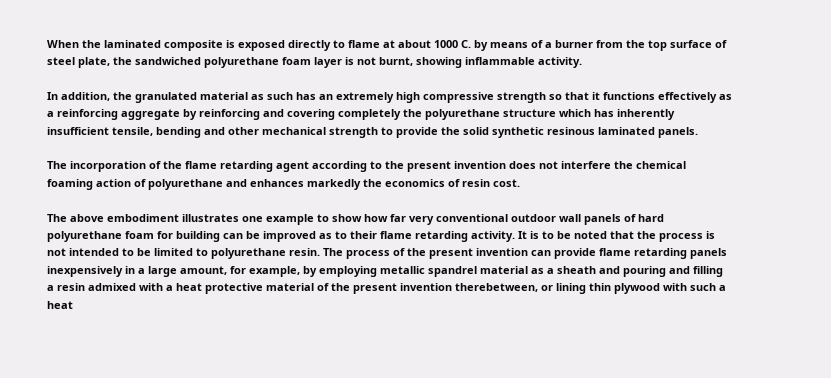When the laminated composite is exposed directly to flame at about 1000 C. by means of a burner from the top surface of steel plate, the sandwiched polyurethane foam layer is not burnt, showing inflammable activity.

In addition, the granulated material as such has an extremely high compressive strength so that it functions effectively as a reinforcing aggregate by reinforcing and covering completely the polyurethane structure which has inherently insufficient tensile, bending and other mechanical strength to provide the solid synthetic resinous laminated panels.

The incorporation of the flame retarding agent according to the present invention does not interfere the chemical foaming action of polyurethane and enhances markedly the economics of resin cost.

The above embodiment illustrates one example to show how far very conventional outdoor wall panels of hard polyurethane foam for building can be improved as to their flame retarding activity. It is to be noted that the process is not intended to be limited to polyurethane resin. The process of the present invention can provide flame retarding panels inexpensively in a large amount, for example, by employing metallic spandrel material as a sheath and pouring and filling a resin admixed with a heat protective material of the present invention therebetween, or lining thin plywood with such a heat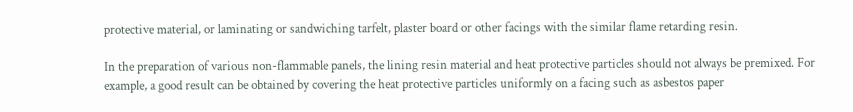protective material, or laminating or sandwiching tarfelt, plaster board or other facings with the similar flame retarding resin.

In the preparation of various non-flammable panels, the lining resin material and heat protective particles should not always be premixed. For example, a good result can be obtained by covering the heat protective particles uniformly on a facing such as asbestos paper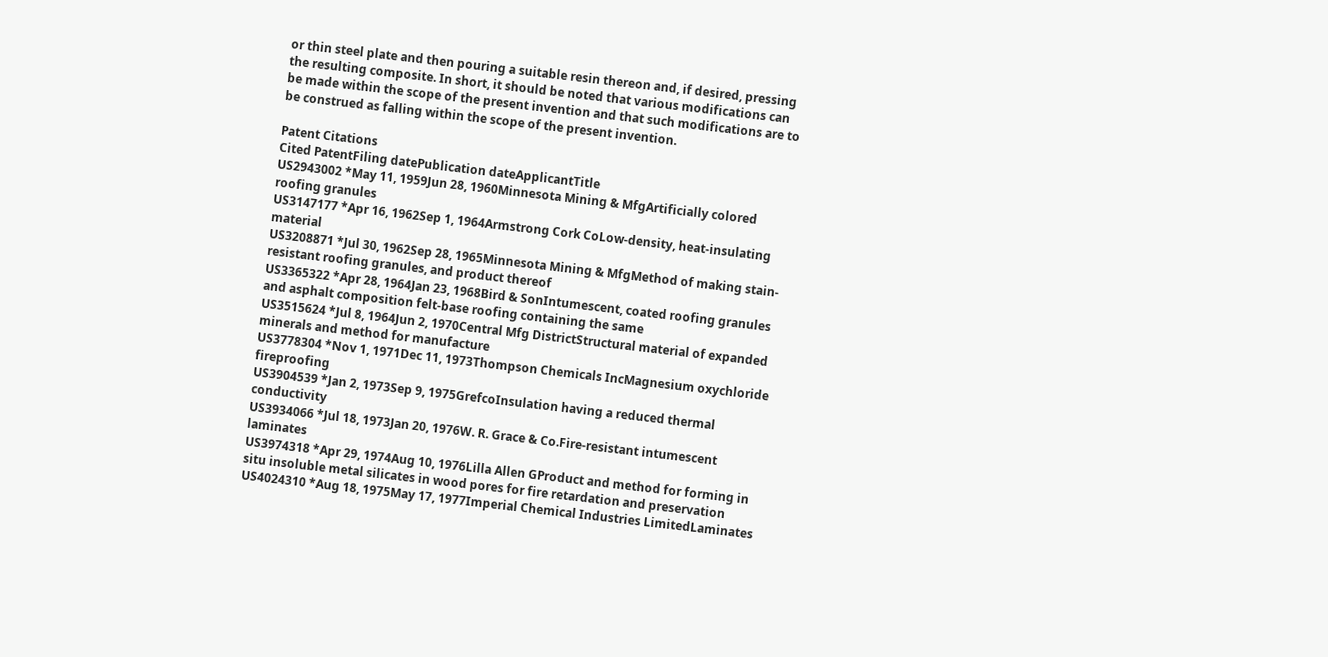or thin steel plate and then pouring a suitable resin thereon and, if desired, pressing the resulting composite. In short, it should be noted that various modifications can be made within the scope of the present invention and that such modifications are to be construed as falling within the scope of the present invention.

Patent Citations
Cited PatentFiling datePublication dateApplicantTitle
US2943002 *May 11, 1959Jun 28, 1960Minnesota Mining & MfgArtificially colored roofing granules
US3147177 *Apr 16, 1962Sep 1, 1964Armstrong Cork CoLow-density, heat-insulating material
US3208871 *Jul 30, 1962Sep 28, 1965Minnesota Mining & MfgMethod of making stain-resistant roofing granules, and product thereof
US3365322 *Apr 28, 1964Jan 23, 1968Bird & SonIntumescent, coated roofing granules and asphalt composition felt-base roofing containing the same
US3515624 *Jul 8, 1964Jun 2, 1970Central Mfg DistrictStructural material of expanded minerals and method for manufacture
US3778304 *Nov 1, 1971Dec 11, 1973Thompson Chemicals IncMagnesium oxychloride fireproofing
US3904539 *Jan 2, 1973Sep 9, 1975GrefcoInsulation having a reduced thermal conductivity
US3934066 *Jul 18, 1973Jan 20, 1976W. R. Grace & Co.Fire-resistant intumescent laminates
US3974318 *Apr 29, 1974Aug 10, 1976Lilla Allen GProduct and method for forming in situ insoluble metal silicates in wood pores for fire retardation and preservation
US4024310 *Aug 18, 1975May 17, 1977Imperial Chemical Industries LimitedLaminates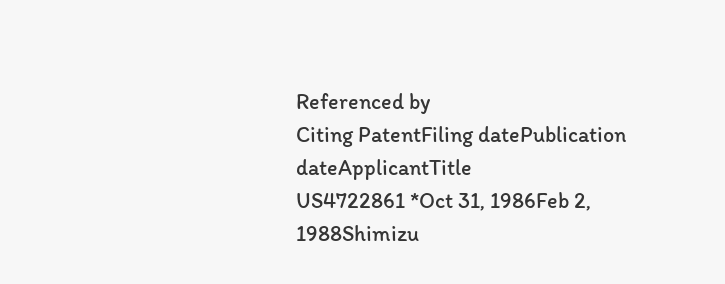Referenced by
Citing PatentFiling datePublication dateApplicantTitle
US4722861 *Oct 31, 1986Feb 2, 1988Shimizu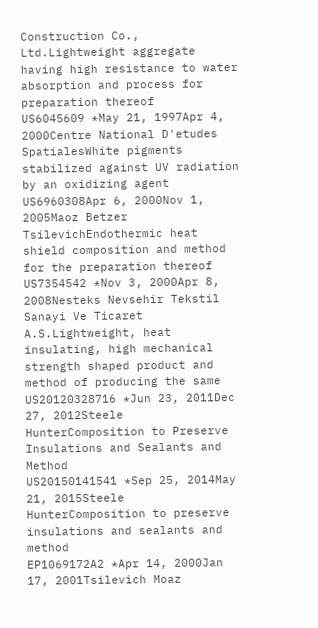Construction Co., Ltd.Lightweight aggregate having high resistance to water absorption and process for preparation thereof
US6045609 *May 21, 1997Apr 4, 2000Centre National D'etudes SpatialesWhite pigments stabilized against UV radiation by an oxidizing agent
US6960308Apr 6, 2000Nov 1, 2005Maoz Betzer TsilevichEndothermic heat shield composition and method for the preparation thereof
US7354542 *Nov 3, 2000Apr 8, 2008Nesteks Nevsehir Tekstil Sanayi Ve Ticaret A.S.Lightweight, heat insulating, high mechanical strength shaped product and method of producing the same
US20120328716 *Jun 23, 2011Dec 27, 2012Steele HunterComposition to Preserve Insulations and Sealants and Method
US20150141541 *Sep 25, 2014May 21, 2015Steele HunterComposition to preserve insulations and sealants and method
EP1069172A2 *Apr 14, 2000Jan 17, 2001Tsilevich Moaz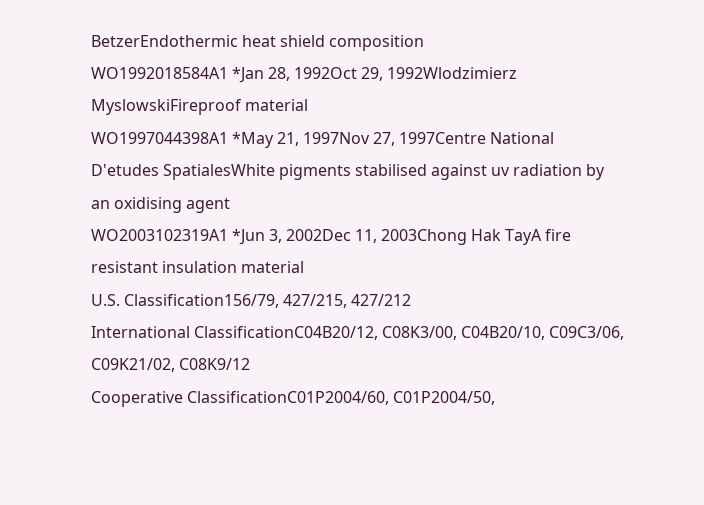BetzerEndothermic heat shield composition
WO1992018584A1 *Jan 28, 1992Oct 29, 1992Wlodzimierz MyslowskiFireproof material
WO1997044398A1 *May 21, 1997Nov 27, 1997Centre National D'etudes SpatialesWhite pigments stabilised against uv radiation by an oxidising agent
WO2003102319A1 *Jun 3, 2002Dec 11, 2003Chong Hak TayA fire resistant insulation material
U.S. Classification156/79, 427/215, 427/212
International ClassificationC04B20/12, C08K3/00, C04B20/10, C09C3/06, C09K21/02, C08K9/12
Cooperative ClassificationC01P2004/60, C01P2004/50,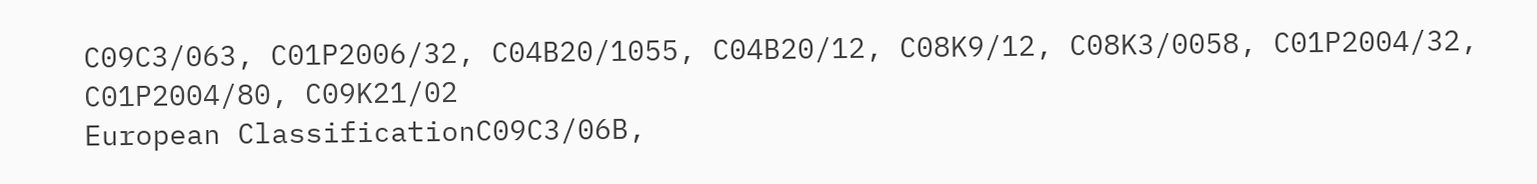C09C3/063, C01P2006/32, C04B20/1055, C04B20/12, C08K9/12, C08K3/0058, C01P2004/32, C01P2004/80, C09K21/02
European ClassificationC09C3/06B,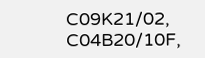C09K21/02, C04B20/10F,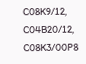C08K9/12, C04B20/12, C08K3/00P8